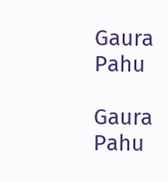Gaura Pahu

Gaura Pahu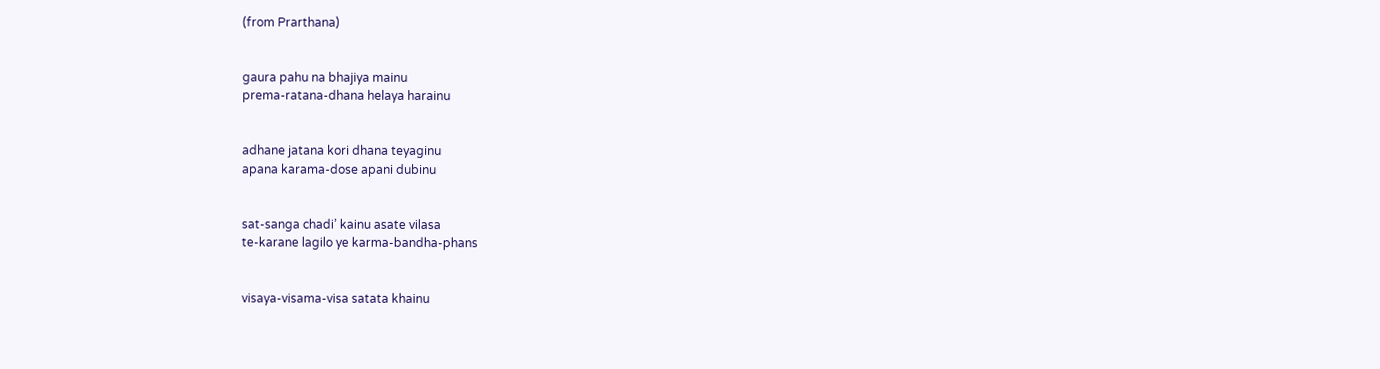(from Prarthana)


gaura pahu na bhajiya mainu
prema-ratana-dhana helaya harainu


adhane jatana kori dhana teyaginu
apana karama-dose apani dubinu


sat-sanga chadi’ kainu asate vilasa
te-karane lagilo ye karma-bandha-phans


visaya-visama-visa satata khainu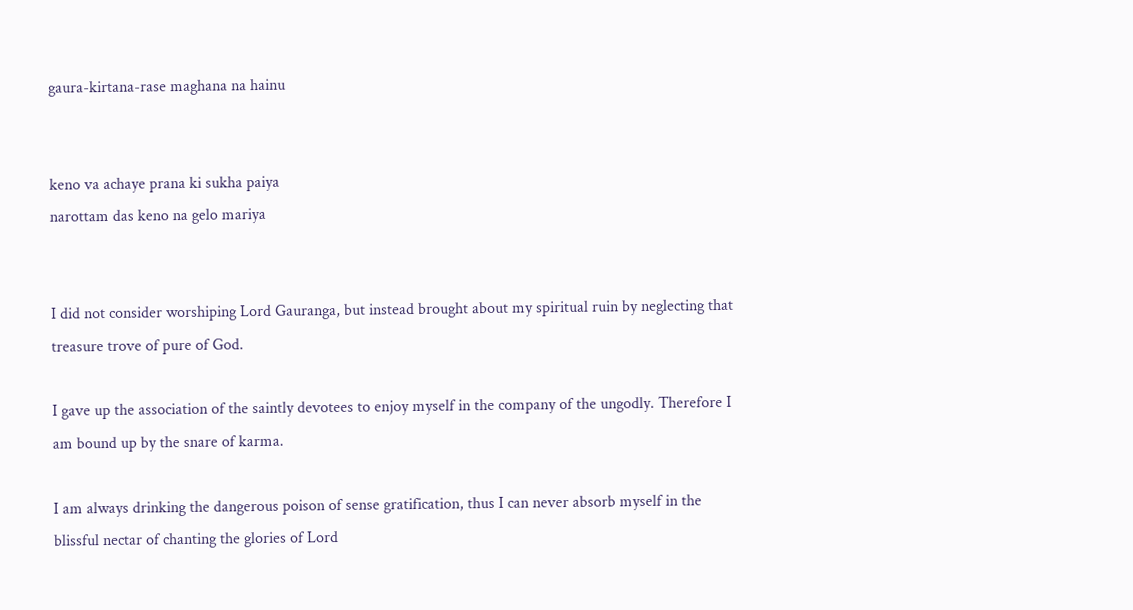gaura-kirtana-rase maghana na hainu


keno va achaye prana ki sukha paiya
narottam das keno na gelo mariya


I did not consider worshiping Lord Gauranga, but instead brought about my spiritual ruin by neglecting that
treasure trove of pure of God.

I gave up the association of the saintly devotees to enjoy myself in the company of the ungodly. Therefore I
am bound up by the snare of karma.

I am always drinking the dangerous poison of sense gratification, thus I can never absorb myself in the
blissful nectar of chanting the glories of Lord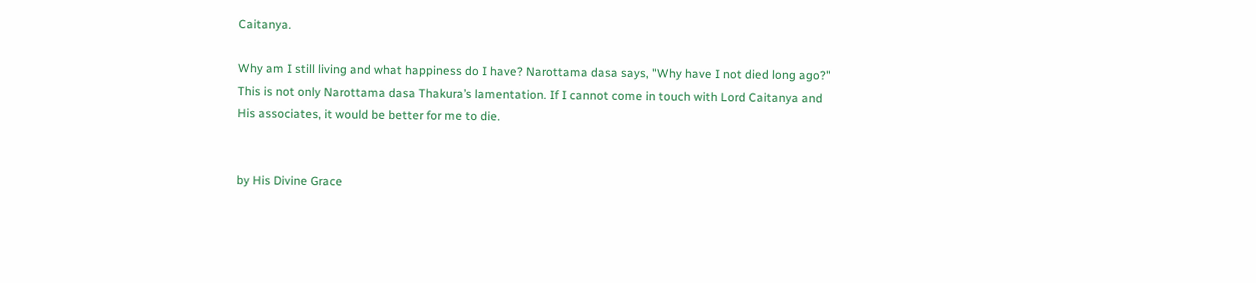Caitanya.

Why am I still living and what happiness do I have? Narottama dasa says, "Why have I not died long ago?"
This is not only Narottama dasa Thakura’s lamentation. If I cannot come in touch with Lord Caitanya and
His associates, it would be better for me to die.


by His Divine Grace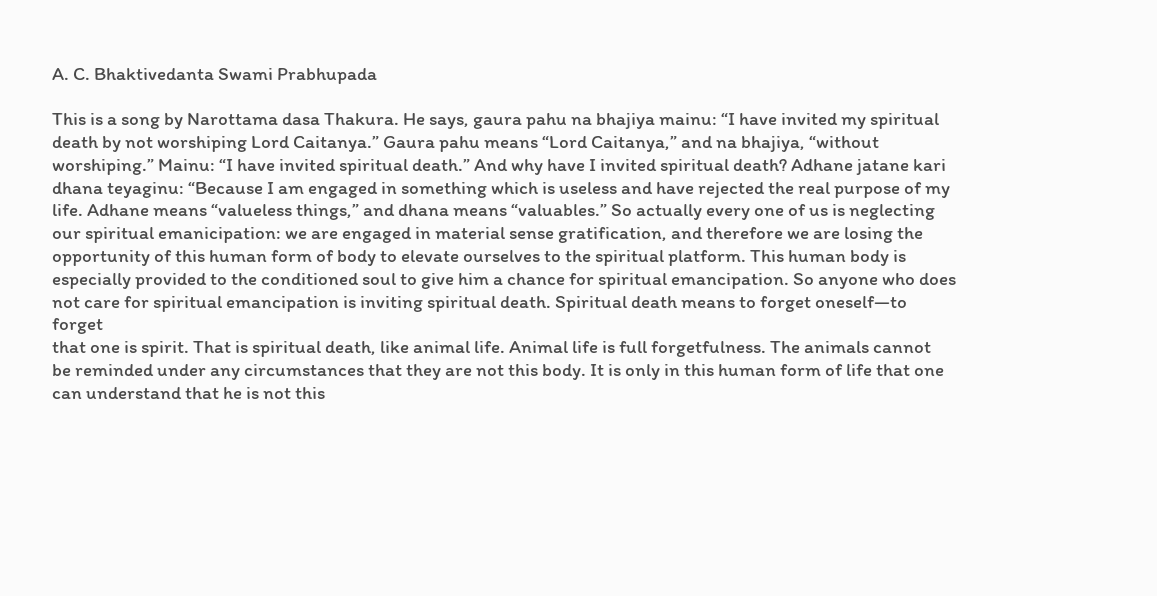A. C. Bhaktivedanta Swami Prabhupada

This is a song by Narottama dasa Thakura. He says, gaura pahu na bhajiya mainu: “I have invited my spiritual
death by not worshiping Lord Caitanya.” Gaura pahu means “Lord Caitanya,” and na bhajiya, “without
worshiping.” Mainu: “I have invited spiritual death.” And why have I invited spiritual death? Adhane jatane kari
dhana teyaginu: “Because I am engaged in something which is useless and have rejected the real purpose of my
life. Adhane means “valueless things,” and dhana means “valuables.” So actually every one of us is neglecting
our spiritual emanicipation: we are engaged in material sense gratification, and therefore we are losing the
opportunity of this human form of body to elevate ourselves to the spiritual platform. This human body is
especially provided to the conditioned soul to give him a chance for spiritual emancipation. So anyone who does
not care for spiritual emancipation is inviting spiritual death. Spiritual death means to forget oneself—to forget
that one is spirit. That is spiritual death, like animal life. Animal life is full forgetfulness. The animals cannot
be reminded under any circumstances that they are not this body. It is only in this human form of life that one
can understand that he is not this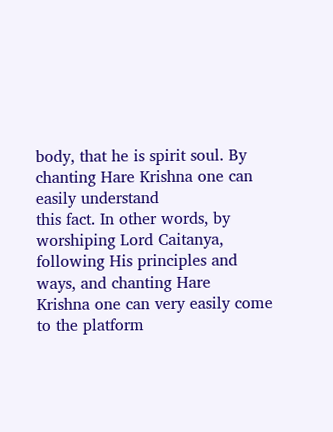body, that he is spirit soul. By chanting Hare Krishna one can easily understand
this fact. In other words, by worshiping Lord Caitanya, following His principles and ways, and chanting Hare
Krishna one can very easily come to the platform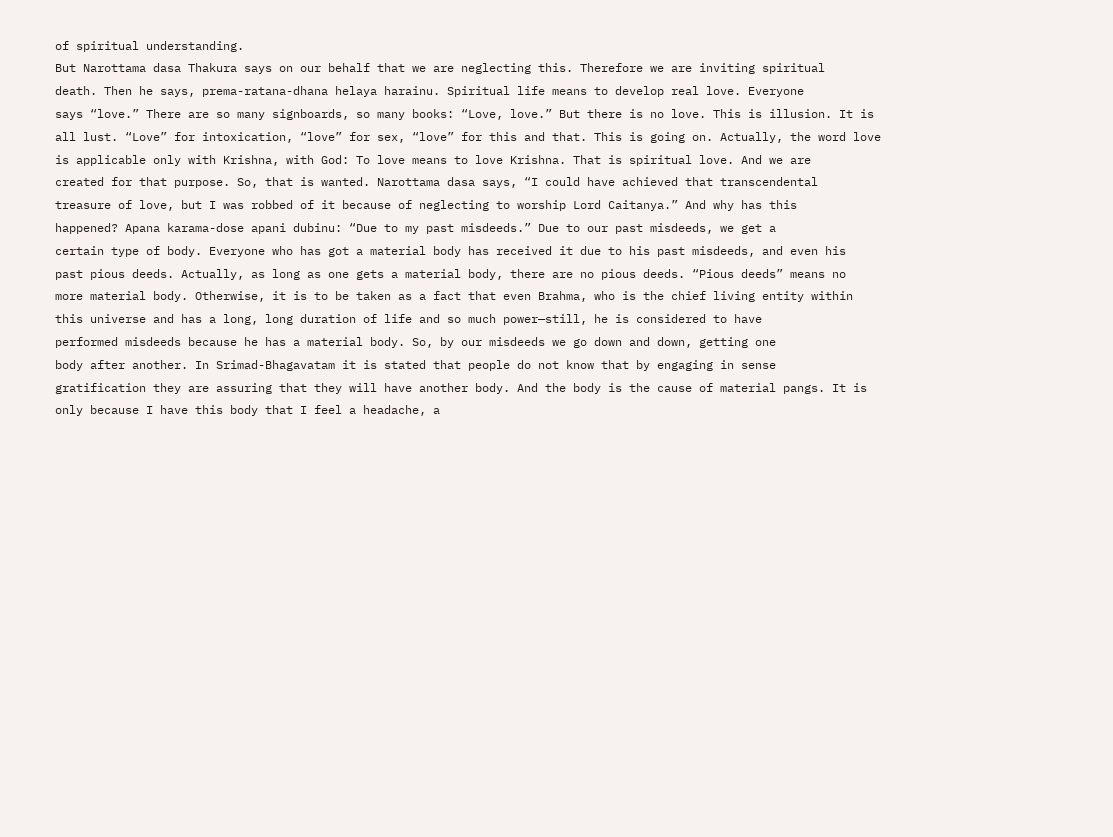of spiritual understanding.
But Narottama dasa Thakura says on our behalf that we are neglecting this. Therefore we are inviting spiritual
death. Then he says, prema-ratana-dhana helaya harainu. Spiritual life means to develop real love. Everyone
says “love.” There are so many signboards, so many books: “Love, love.” But there is no love. This is illusion. It is
all lust. “Love” for intoxication, “love” for sex, “love” for this and that. This is going on. Actually, the word love
is applicable only with Krishna, with God: To love means to love Krishna. That is spiritual love. And we are
created for that purpose. So, that is wanted. Narottama dasa says, “I could have achieved that transcendental
treasure of love, but I was robbed of it because of neglecting to worship Lord Caitanya.” And why has this
happened? Apana karama-dose apani dubinu: “Due to my past misdeeds.” Due to our past misdeeds, we get a
certain type of body. Everyone who has got a material body has received it due to his past misdeeds, and even his
past pious deeds. Actually, as long as one gets a material body, there are no pious deeds. “Pious deeds” means no
more material body. Otherwise, it is to be taken as a fact that even Brahma, who is the chief living entity within
this universe and has a long, long duration of life and so much power—still, he is considered to have
performed misdeeds because he has a material body. So, by our misdeeds we go down and down, getting one
body after another. In Srimad-Bhagavatam it is stated that people do not know that by engaging in sense
gratification they are assuring that they will have another body. And the body is the cause of material pangs. It is
only because I have this body that I feel a headache, a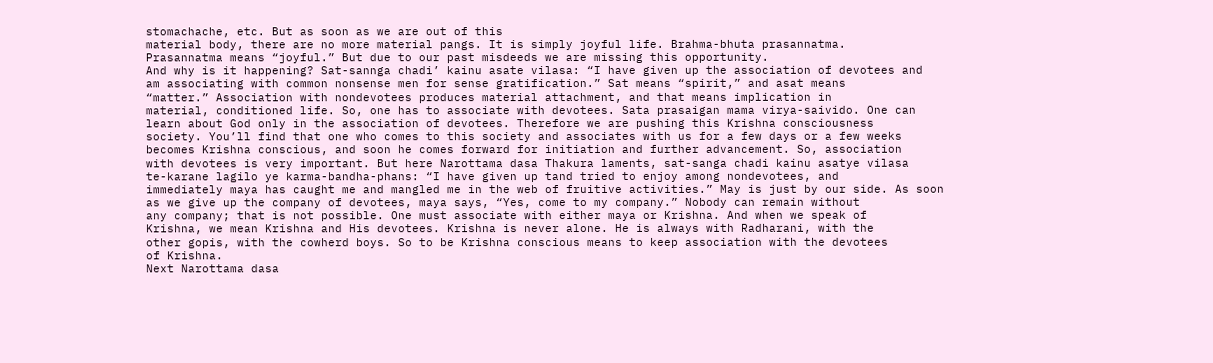stomachache, etc. But as soon as we are out of this
material body, there are no more material pangs. It is simply joyful life. Brahma-bhuta prasannatma.
Prasannatma means “joyful.” But due to our past misdeeds we are missing this opportunity.
And why is it happening? Sat-sannga chadi’ kainu asate vilasa: “I have given up the association of devotees and
am associating with common nonsense men for sense gratification.” Sat means “spirit,” and asat means
“matter.” Association with nondevotees produces material attachment, and that means implication in
material, conditioned life. So, one has to associate with devotees. Sata prasaigan mama virya-saivido. One can
learn about God only in the association of devotees. Therefore we are pushing this Krishna consciousness
society. You’ll find that one who comes to this society and associates with us for a few days or a few weeks
becomes Krishna conscious, and soon he comes forward for initiation and further advancement. So, association
with devotees is very important. But here Narottama dasa Thakura laments, sat-sanga chadi kainu asatye vilasa
te-karane lagilo ye karma-bandha-phans: “I have given up tand tried to enjoy among nondevotees, and
immediately maya has caught me and mangled me in the web of fruitive activities.” May is just by our side. As soon
as we give up the company of devotees, maya says, “Yes, come to my company.” Nobody can remain without
any company; that is not possible. One must associate with either maya or Krishna. And when we speak of
Krishna, we mean Krishna and His devotees. Krishna is never alone. He is always with Radharani, with the
other gopis, with the cowherd boys. So to be Krishna conscious means to keep association with the devotees
of Krishna.
Next Narottama dasa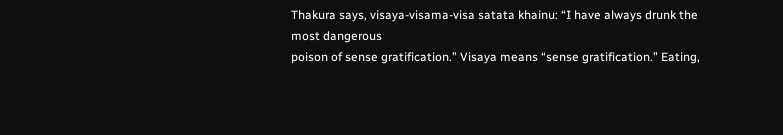Thakura says, visaya-visama-visa satata khainu: “I have always drunk the most dangerous
poison of sense gratification.” Visaya means “sense gratification.” Eating,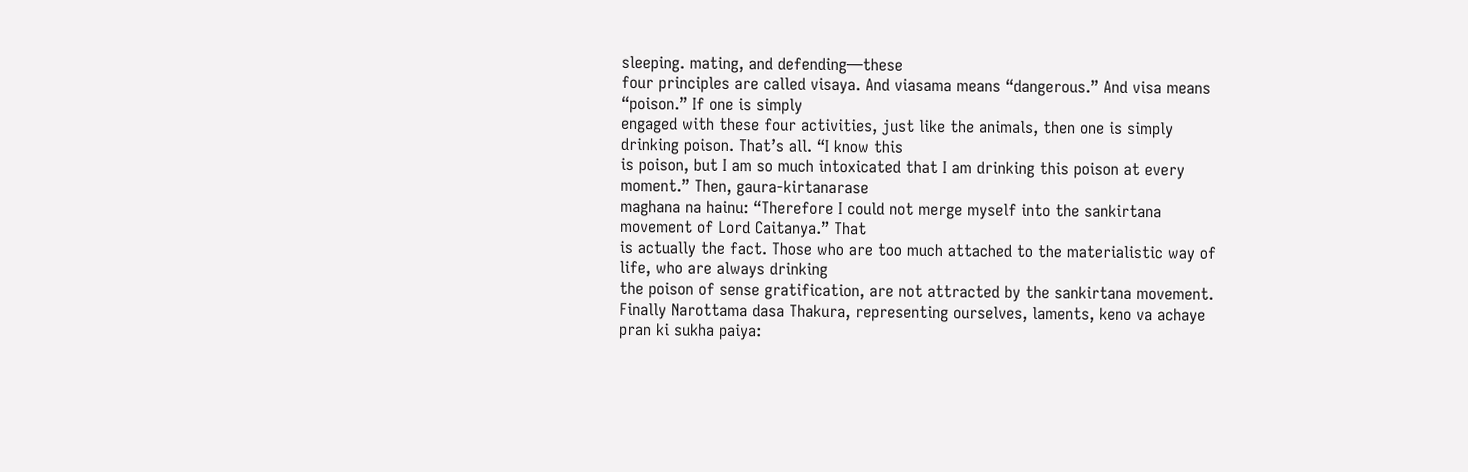sleeping. mating, and defending—these
four principles are called visaya. And viasama means “dangerous.” And visa means “poison.” If one is simply
engaged with these four activities, just like the animals, then one is simply drinking poison. That’s all. “I know this
is poison, but I am so much intoxicated that I am drinking this poison at every moment.” Then, gaura-kirtanarase
maghana na hainu: “Therefore I could not merge myself into the sankirtana movement of Lord Caitanya.” That
is actually the fact. Those who are too much attached to the materialistic way of life, who are always drinking
the poison of sense gratification, are not attracted by the sankirtana movement.
Finally Narottama dasa Thakura, representing ourselves, laments, keno va achaye pran ki sukha paiya: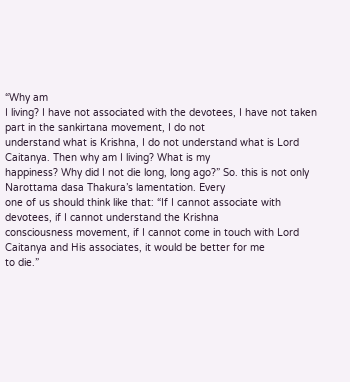“Why am
I living? I have not associated with the devotees, I have not taken part in the sankirtana movement, I do not
understand what is Krishna, I do not understand what is Lord Caitanya. Then why am I living? What is my
happiness? Why did I not die long, long ago?” So. this is not only Narottama dasa Thakura’s lamentation. Every
one of us should think like that: “If I cannot associate with devotees, if I cannot understand the Krishna
consciousness movement, if I cannot come in touch with Lord Caitanya and His associates, it would be better for me
to die.”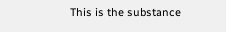This is the substance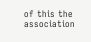of this the association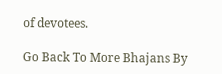of devotees.

Go Back To More Bhajans By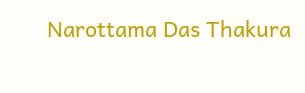Narottama Das Thakura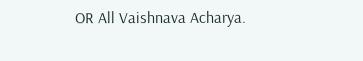OR All Vaishnava Acharya.